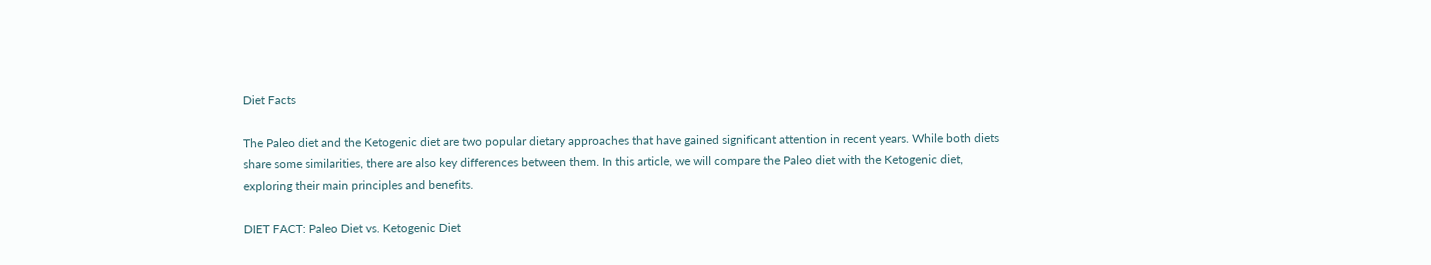Diet Facts

The Paleo diet and the Ketogenic diet are two popular dietary approaches that have gained significant attention in recent years. While both diets share some similarities, there are also key differences between them. In this article, we will compare the Paleo diet with the Ketogenic diet, exploring their main principles and benefits.

DIET FACT: Paleo Diet vs. Ketogenic Diet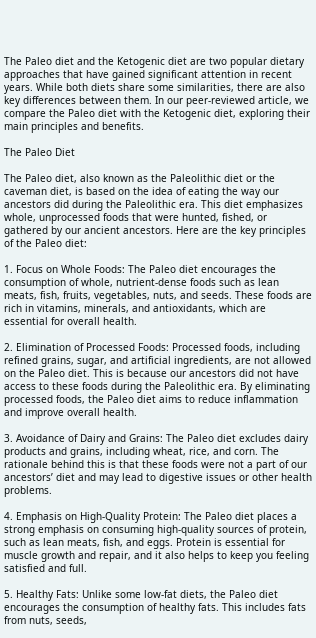The Paleo diet and the Ketogenic diet are two popular dietary approaches that have gained significant attention in recent years. While both diets share some similarities, there are also key differences between them. In our peer-reviewed article, we compare the Paleo diet with the Ketogenic diet, exploring their main principles and benefits.

The Paleo Diet

The Paleo diet, also known as the Paleolithic diet or the caveman diet, is based on the idea of eating the way our ancestors did during the Paleolithic era. This diet emphasizes whole, unprocessed foods that were hunted, fished, or gathered by our ancient ancestors. Here are the key principles of the Paleo diet:

1. Focus on Whole Foods: The Paleo diet encourages the consumption of whole, nutrient-dense foods such as lean meats, fish, fruits, vegetables, nuts, and seeds. These foods are rich in vitamins, minerals, and antioxidants, which are essential for overall health.

2. Elimination of Processed Foods: Processed foods, including refined grains, sugar, and artificial ingredients, are not allowed on the Paleo diet. This is because our ancestors did not have access to these foods during the Paleolithic era. By eliminating processed foods, the Paleo diet aims to reduce inflammation and improve overall health.

3. Avoidance of Dairy and Grains: The Paleo diet excludes dairy products and grains, including wheat, rice, and corn. The rationale behind this is that these foods were not a part of our ancestors’ diet and may lead to digestive issues or other health problems.

4. Emphasis on High-Quality Protein: The Paleo diet places a strong emphasis on consuming high-quality sources of protein, such as lean meats, fish, and eggs. Protein is essential for muscle growth and repair, and it also helps to keep you feeling satisfied and full.

5. Healthy Fats: Unlike some low-fat diets, the Paleo diet encourages the consumption of healthy fats. This includes fats from nuts, seeds,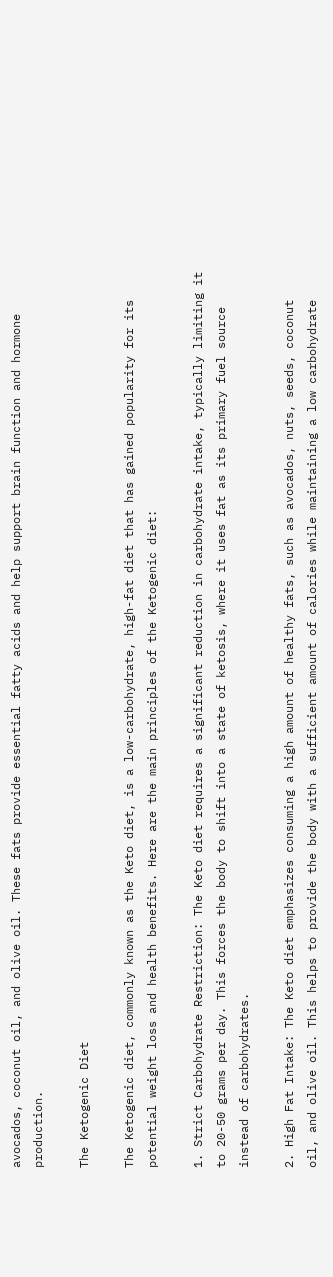avocados, coconut oil, and olive oil. These fats provide essential fatty acids and help support brain function and hormone production.

The Ketogenic Diet

The Ketogenic diet, commonly known as the Keto diet, is a low-carbohydrate, high-fat diet that has gained popularity for its potential weight loss and health benefits. Here are the main principles of the Ketogenic diet:

1. Strict Carbohydrate Restriction: The Keto diet requires a significant reduction in carbohydrate intake, typically limiting it to 20-50 grams per day. This forces the body to shift into a state of ketosis, where it uses fat as its primary fuel source instead of carbohydrates.

2. High Fat Intake: The Keto diet emphasizes consuming a high amount of healthy fats, such as avocados, nuts, seeds, coconut oil, and olive oil. This helps to provide the body with a sufficient amount of calories while maintaining a low carbohydrate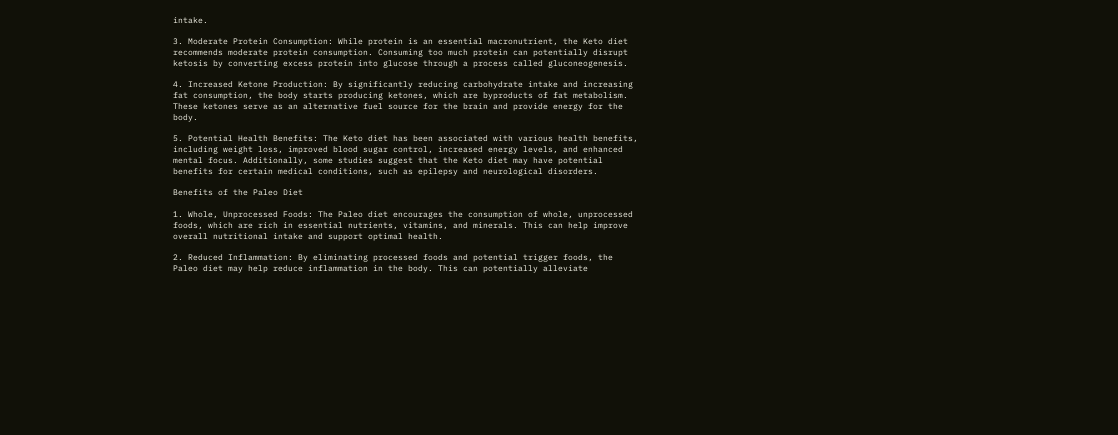intake.

3. Moderate Protein Consumption: While protein is an essential macronutrient, the Keto diet recommends moderate protein consumption. Consuming too much protein can potentially disrupt ketosis by converting excess protein into glucose through a process called gluconeogenesis.

4. Increased Ketone Production: By significantly reducing carbohydrate intake and increasing fat consumption, the body starts producing ketones, which are byproducts of fat metabolism. These ketones serve as an alternative fuel source for the brain and provide energy for the body.

5. Potential Health Benefits: The Keto diet has been associated with various health benefits, including weight loss, improved blood sugar control, increased energy levels, and enhanced mental focus. Additionally, some studies suggest that the Keto diet may have potential benefits for certain medical conditions, such as epilepsy and neurological disorders.

Benefits of the Paleo Diet

1. Whole, Unprocessed Foods: The Paleo diet encourages the consumption of whole, unprocessed foods, which are rich in essential nutrients, vitamins, and minerals. This can help improve overall nutritional intake and support optimal health.

2. Reduced Inflammation: By eliminating processed foods and potential trigger foods, the Paleo diet may help reduce inflammation in the body. This can potentially alleviate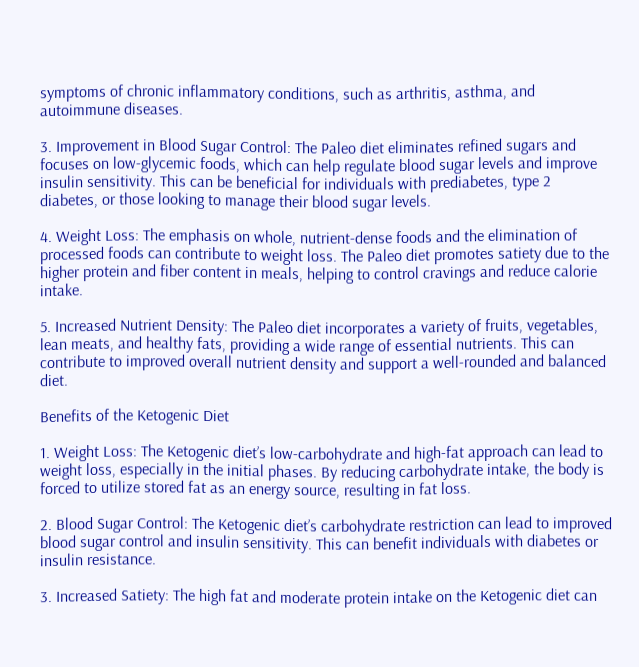symptoms of chronic inflammatory conditions, such as arthritis, asthma, and autoimmune diseases.

3. Improvement in Blood Sugar Control: The Paleo diet eliminates refined sugars and focuses on low-glycemic foods, which can help regulate blood sugar levels and improve insulin sensitivity. This can be beneficial for individuals with prediabetes, type 2 diabetes, or those looking to manage their blood sugar levels.

4. Weight Loss: The emphasis on whole, nutrient-dense foods and the elimination of processed foods can contribute to weight loss. The Paleo diet promotes satiety due to the higher protein and fiber content in meals, helping to control cravings and reduce calorie intake.

5. Increased Nutrient Density: The Paleo diet incorporates a variety of fruits, vegetables, lean meats, and healthy fats, providing a wide range of essential nutrients. This can contribute to improved overall nutrient density and support a well-rounded and balanced diet.

Benefits of the Ketogenic Diet

1. Weight Loss: The Ketogenic diet’s low-carbohydrate and high-fat approach can lead to weight loss, especially in the initial phases. By reducing carbohydrate intake, the body is forced to utilize stored fat as an energy source, resulting in fat loss.

2. Blood Sugar Control: The Ketogenic diet’s carbohydrate restriction can lead to improved blood sugar control and insulin sensitivity. This can benefit individuals with diabetes or insulin resistance.

3. Increased Satiety: The high fat and moderate protein intake on the Ketogenic diet can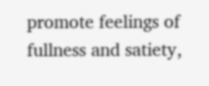promote feelings of fullness and satiety,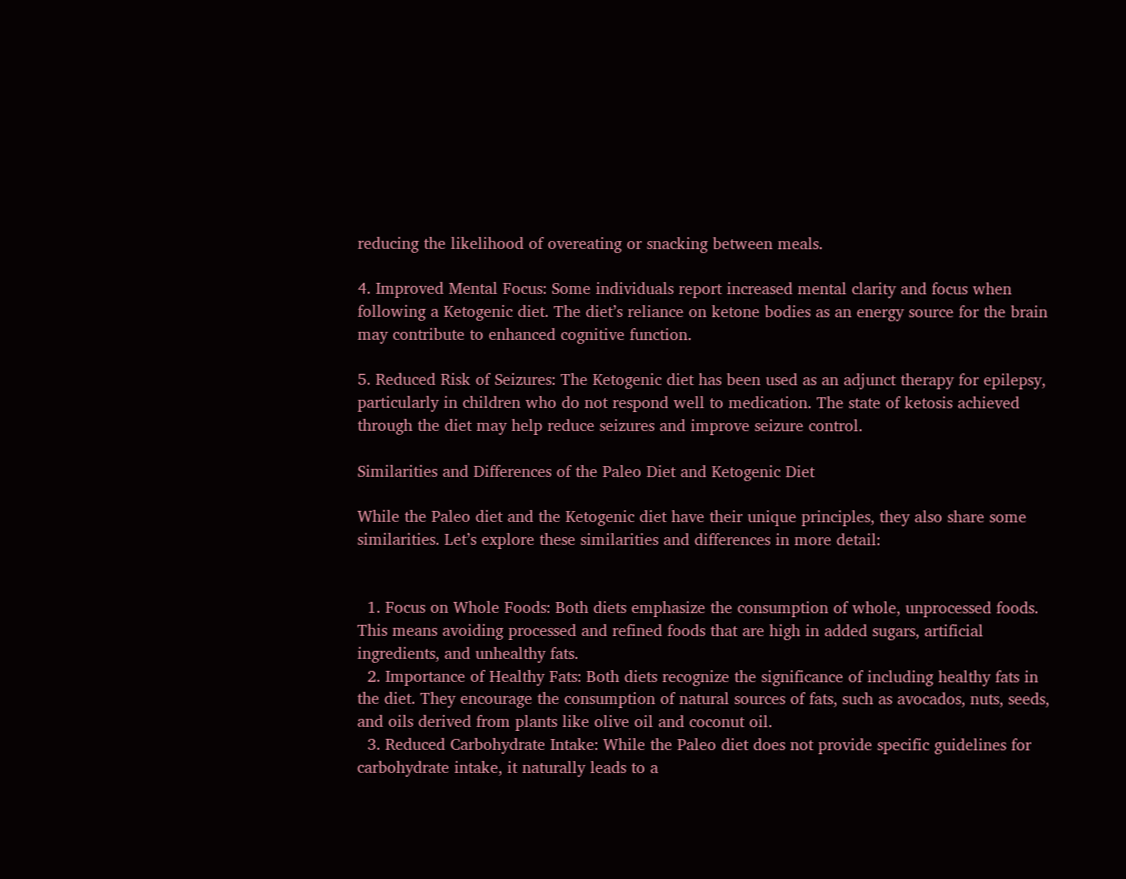reducing the likelihood of overeating or snacking between meals.

4. Improved Mental Focus: Some individuals report increased mental clarity and focus when following a Ketogenic diet. The diet’s reliance on ketone bodies as an energy source for the brain may contribute to enhanced cognitive function.

5. Reduced Risk of Seizures: The Ketogenic diet has been used as an adjunct therapy for epilepsy, particularly in children who do not respond well to medication. The state of ketosis achieved through the diet may help reduce seizures and improve seizure control.

Similarities and Differences of the Paleo Diet and Ketogenic Diet

While the Paleo diet and the Ketogenic diet have their unique principles, they also share some similarities. Let’s explore these similarities and differences in more detail:


  1. Focus on Whole Foods: Both diets emphasize the consumption of whole, unprocessed foods. This means avoiding processed and refined foods that are high in added sugars, artificial ingredients, and unhealthy fats.
  2. Importance of Healthy Fats: Both diets recognize the significance of including healthy fats in the diet. They encourage the consumption of natural sources of fats, such as avocados, nuts, seeds, and oils derived from plants like olive oil and coconut oil.
  3. Reduced Carbohydrate Intake: While the Paleo diet does not provide specific guidelines for carbohydrate intake, it naturally leads to a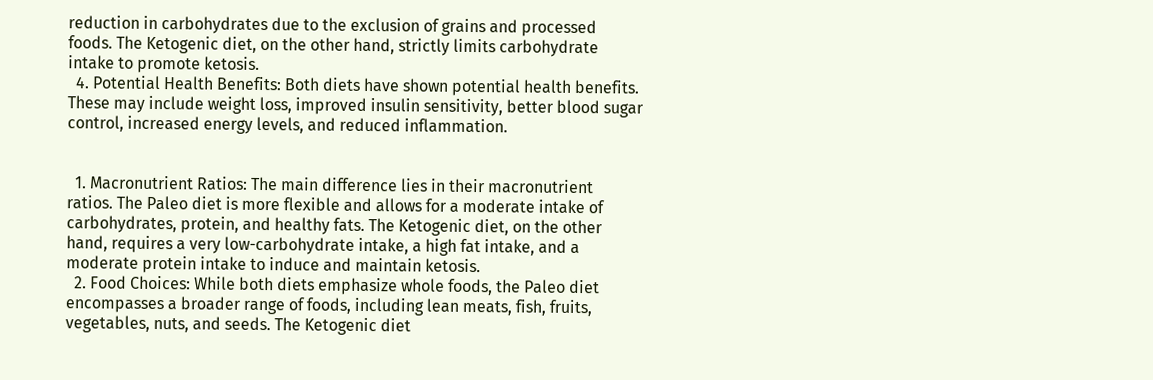reduction in carbohydrates due to the exclusion of grains and processed foods. The Ketogenic diet, on the other hand, strictly limits carbohydrate intake to promote ketosis.
  4. Potential Health Benefits: Both diets have shown potential health benefits. These may include weight loss, improved insulin sensitivity, better blood sugar control, increased energy levels, and reduced inflammation.


  1. Macronutrient Ratios: The main difference lies in their macronutrient ratios. The Paleo diet is more flexible and allows for a moderate intake of carbohydrates, protein, and healthy fats. The Ketogenic diet, on the other hand, requires a very low-carbohydrate intake, a high fat intake, and a moderate protein intake to induce and maintain ketosis.
  2. Food Choices: While both diets emphasize whole foods, the Paleo diet encompasses a broader range of foods, including lean meats, fish, fruits, vegetables, nuts, and seeds. The Ketogenic diet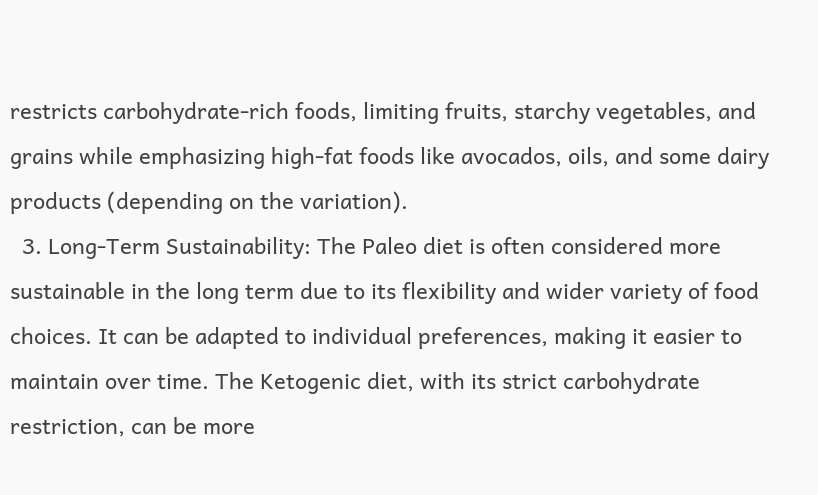restricts carbohydrate-rich foods, limiting fruits, starchy vegetables, and grains while emphasizing high-fat foods like avocados, oils, and some dairy products (depending on the variation).
  3. Long-Term Sustainability: The Paleo diet is often considered more sustainable in the long term due to its flexibility and wider variety of food choices. It can be adapted to individual preferences, making it easier to maintain over time. The Ketogenic diet, with its strict carbohydrate restriction, can be more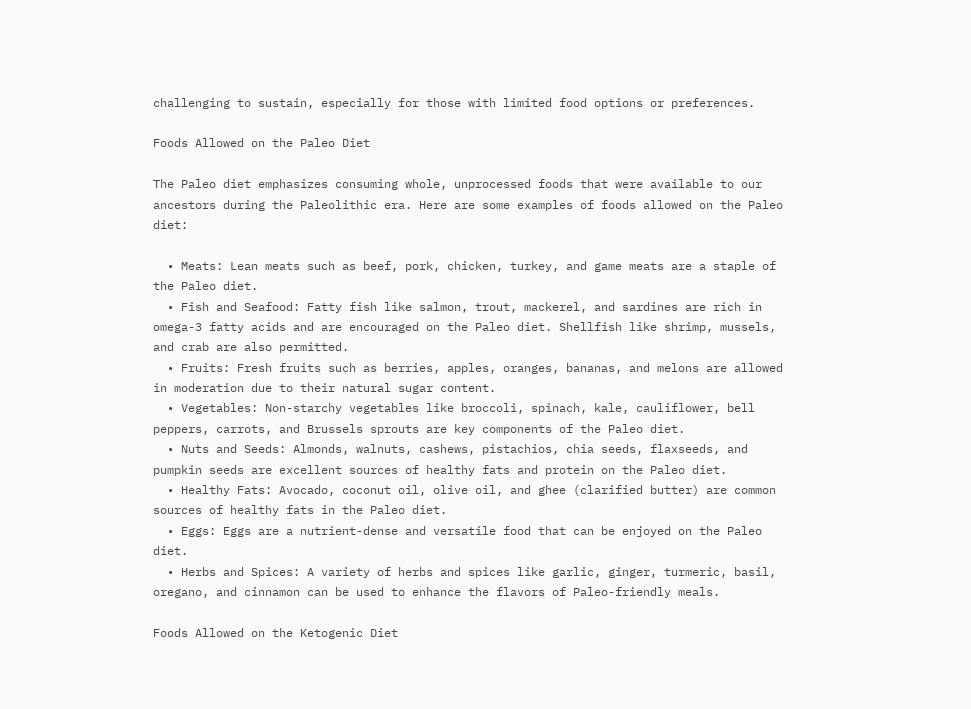challenging to sustain, especially for those with limited food options or preferences.

Foods Allowed on the Paleo Diet

The Paleo diet emphasizes consuming whole, unprocessed foods that were available to our ancestors during the Paleolithic era. Here are some examples of foods allowed on the Paleo diet:

  • Meats: Lean meats such as beef, pork, chicken, turkey, and game meats are a staple of the Paleo diet.
  • Fish and Seafood: Fatty fish like salmon, trout, mackerel, and sardines are rich in omega-3 fatty acids and are encouraged on the Paleo diet. Shellfish like shrimp, mussels, and crab are also permitted.
  • Fruits: Fresh fruits such as berries, apples, oranges, bananas, and melons are allowed in moderation due to their natural sugar content.
  • Vegetables: Non-starchy vegetables like broccoli, spinach, kale, cauliflower, bell peppers, carrots, and Brussels sprouts are key components of the Paleo diet.
  • Nuts and Seeds: Almonds, walnuts, cashews, pistachios, chia seeds, flaxseeds, and pumpkin seeds are excellent sources of healthy fats and protein on the Paleo diet.
  • Healthy Fats: Avocado, coconut oil, olive oil, and ghee (clarified butter) are common sources of healthy fats in the Paleo diet.
  • Eggs: Eggs are a nutrient-dense and versatile food that can be enjoyed on the Paleo diet.
  • Herbs and Spices: A variety of herbs and spices like garlic, ginger, turmeric, basil, oregano, and cinnamon can be used to enhance the flavors of Paleo-friendly meals.

Foods Allowed on the Ketogenic Diet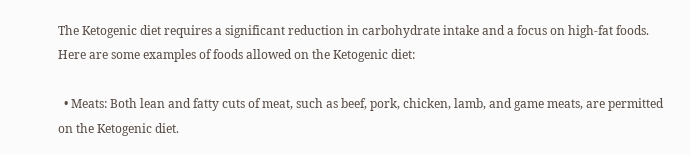The Ketogenic diet requires a significant reduction in carbohydrate intake and a focus on high-fat foods. Here are some examples of foods allowed on the Ketogenic diet:

  • Meats: Both lean and fatty cuts of meat, such as beef, pork, chicken, lamb, and game meats, are permitted on the Ketogenic diet.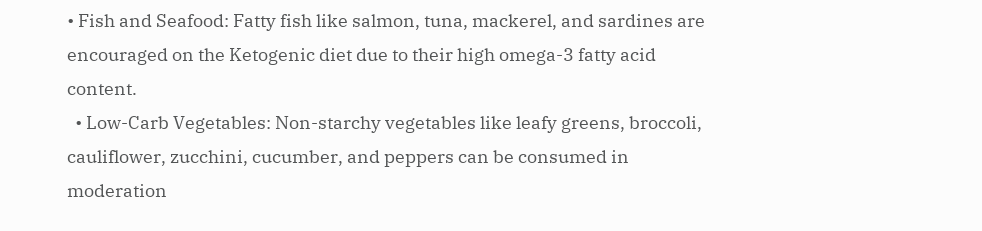• Fish and Seafood: Fatty fish like salmon, tuna, mackerel, and sardines are encouraged on the Ketogenic diet due to their high omega-3 fatty acid content.
  • Low-Carb Vegetables: Non-starchy vegetables like leafy greens, broccoli, cauliflower, zucchini, cucumber, and peppers can be consumed in moderation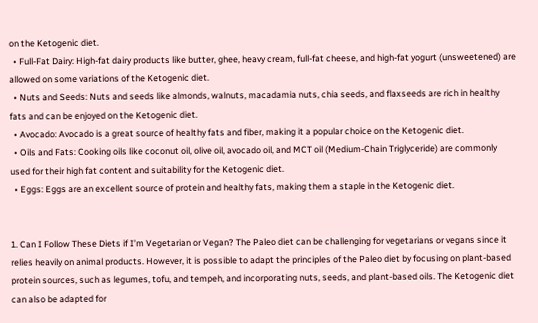on the Ketogenic diet.
  • Full-Fat Dairy: High-fat dairy products like butter, ghee, heavy cream, full-fat cheese, and high-fat yogurt (unsweetened) are allowed on some variations of the Ketogenic diet.
  • Nuts and Seeds: Nuts and seeds like almonds, walnuts, macadamia nuts, chia seeds, and flaxseeds are rich in healthy fats and can be enjoyed on the Ketogenic diet.
  • Avocado: Avocado is a great source of healthy fats and fiber, making it a popular choice on the Ketogenic diet.
  • Oils and Fats: Cooking oils like coconut oil, olive oil, avocado oil, and MCT oil (Medium-Chain Triglyceride) are commonly used for their high fat content and suitability for the Ketogenic diet.
  • Eggs: Eggs are an excellent source of protein and healthy fats, making them a staple in the Ketogenic diet.


1. Can I Follow These Diets if I’m Vegetarian or Vegan? The Paleo diet can be challenging for vegetarians or vegans since it relies heavily on animal products. However, it is possible to adapt the principles of the Paleo diet by focusing on plant-based protein sources, such as legumes, tofu, and tempeh, and incorporating nuts, seeds, and plant-based oils. The Ketogenic diet can also be adapted for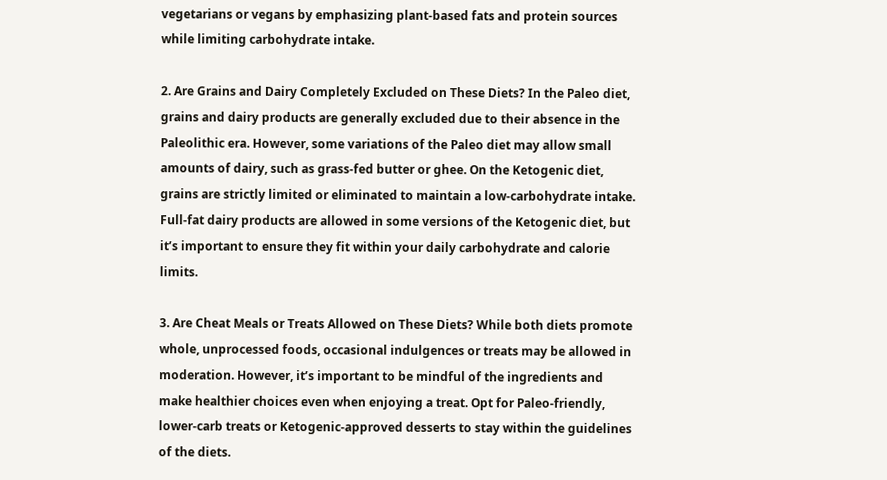vegetarians or vegans by emphasizing plant-based fats and protein sources while limiting carbohydrate intake.

2. Are Grains and Dairy Completely Excluded on These Diets? In the Paleo diet, grains and dairy products are generally excluded due to their absence in the Paleolithic era. However, some variations of the Paleo diet may allow small amounts of dairy, such as grass-fed butter or ghee. On the Ketogenic diet, grains are strictly limited or eliminated to maintain a low-carbohydrate intake. Full-fat dairy products are allowed in some versions of the Ketogenic diet, but it’s important to ensure they fit within your daily carbohydrate and calorie limits.

3. Are Cheat Meals or Treats Allowed on These Diets? While both diets promote whole, unprocessed foods, occasional indulgences or treats may be allowed in moderation. However, it’s important to be mindful of the ingredients and make healthier choices even when enjoying a treat. Opt for Paleo-friendly, lower-carb treats or Ketogenic-approved desserts to stay within the guidelines of the diets.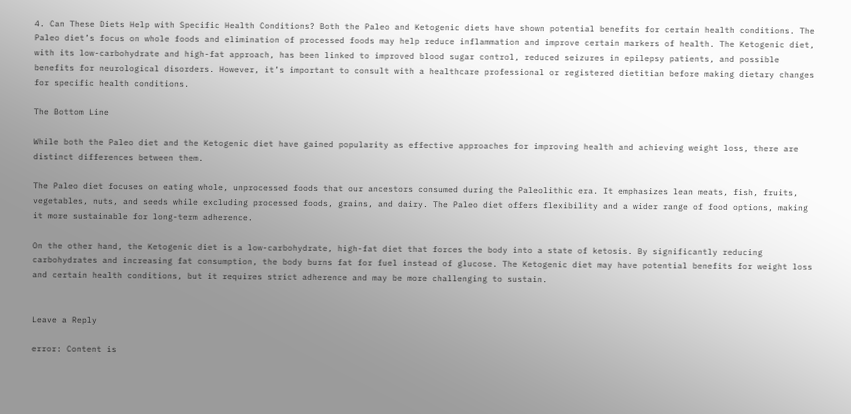4. Can These Diets Help with Specific Health Conditions? Both the Paleo and Ketogenic diets have shown potential benefits for certain health conditions. The Paleo diet’s focus on whole foods and elimination of processed foods may help reduce inflammation and improve certain markers of health. The Ketogenic diet, with its low-carbohydrate and high-fat approach, has been linked to improved blood sugar control, reduced seizures in epilepsy patients, and possible benefits for neurological disorders. However, it’s important to consult with a healthcare professional or registered dietitian before making dietary changes for specific health conditions.

The Bottom Line

While both the Paleo diet and the Ketogenic diet have gained popularity as effective approaches for improving health and achieving weight loss, there are distinct differences between them.

The Paleo diet focuses on eating whole, unprocessed foods that our ancestors consumed during the Paleolithic era. It emphasizes lean meats, fish, fruits, vegetables, nuts, and seeds while excluding processed foods, grains, and dairy. The Paleo diet offers flexibility and a wider range of food options, making it more sustainable for long-term adherence.

On the other hand, the Ketogenic diet is a low-carbohydrate, high-fat diet that forces the body into a state of ketosis. By significantly reducing carbohydrates and increasing fat consumption, the body burns fat for fuel instead of glucose. The Ketogenic diet may have potential benefits for weight loss and certain health conditions, but it requires strict adherence and may be more challenging to sustain.


Leave a Reply

error: Content is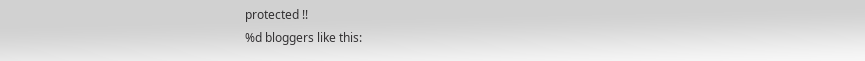protected !!
%d bloggers like this: